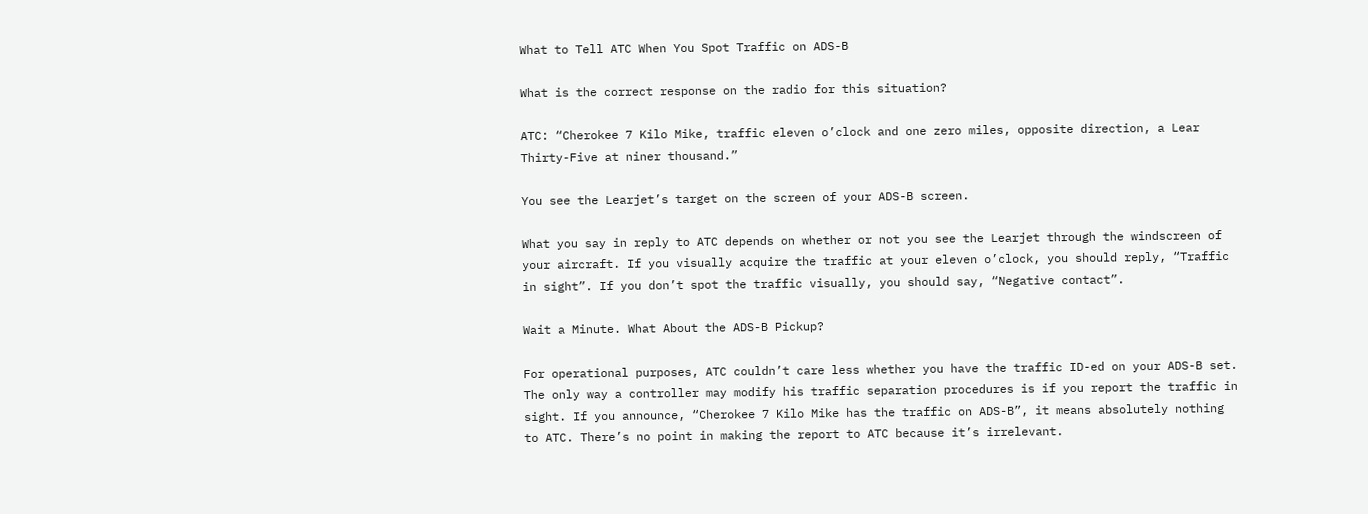What to Tell ATC When You Spot Traffic on ADS-B

What is the correct response on the radio for this situation?

ATC: “Cherokee 7 Kilo Mike, traffic eleven o’clock and one zero miles, opposite direction, a Lear Thirty-Five at niner thousand.”

You see the Learjet’s target on the screen of your ADS-B screen.

What you say in reply to ATC depends on whether or not you see the Learjet through the windscreen of your aircraft. If you visually acquire the traffic at your eleven o’clock, you should reply, “Traffic in sight”. If you don’t spot the traffic visually, you should say, “Negative contact”.

Wait a Minute. What About the ADS-B Pickup?

For operational purposes, ATC couldn’t care less whether you have the traffic ID-ed on your ADS-B set. The only way a controller may modify his traffic separation procedures is if you report the traffic in sight. If you announce, “Cherokee 7 Kilo Mike has the traffic on ADS-B”, it means absolutely nothing to ATC. There’s no point in making the report to ATC because it’s irrelevant.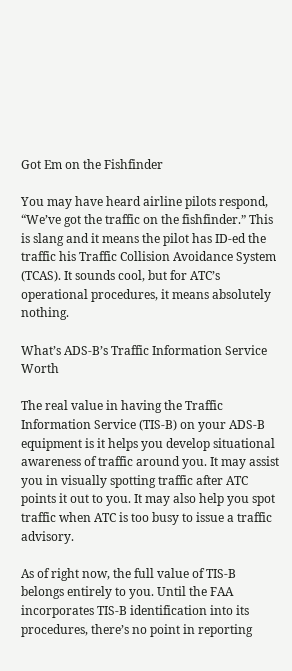Got Em on the Fishfinder

You may have heard airline pilots respond, “We’ve got the traffic on the fishfinder.” This is slang and it means the pilot has ID-ed the traffic his Traffic Collision Avoidance System (TCAS). It sounds cool, but for ATC’s operational procedures, it means absolutely nothing.

What’s ADS-B’s Traffic Information Service Worth

The real value in having the Traffic Information Service (TIS-B) on your ADS-B equipment is it helps you develop situational awareness of traffic around you. It may assist you in visually spotting traffic after ATC points it out to you. It may also help you spot traffic when ATC is too busy to issue a traffic advisory.

As of right now, the full value of TIS-B belongs entirely to you. Until the FAA incorporates TIS-B identification into its procedures, there’s no point in reporting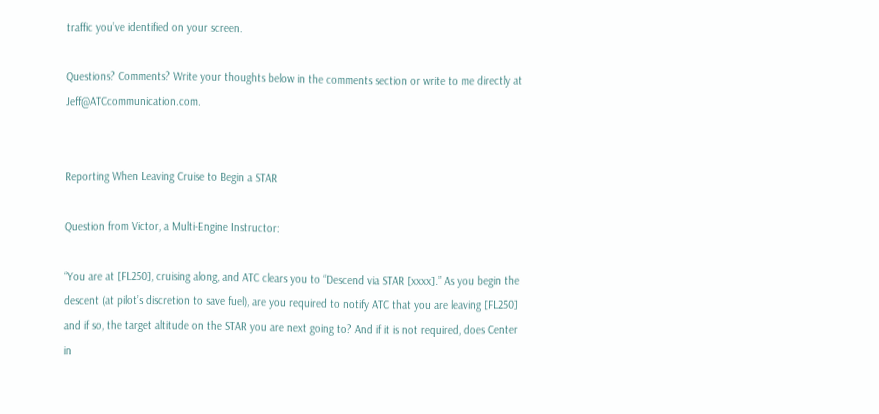traffic you’ve identified on your screen.

Questions? Comments? Write your thoughts below in the comments section or write to me directly at Jeff@ATCcommunication.com.


Reporting When Leaving Cruise to Begin a STAR

Question from Victor, a Multi-Engine Instructor:

“You are at [FL250], cruising along, and ATC clears you to “Descend via STAR [xxxx].” As you begin the descent (at pilot’s discretion to save fuel), are you required to notify ATC that you are leaving [FL250] and if so, the target altitude on the STAR you are next going to? And if it is not required, does Center in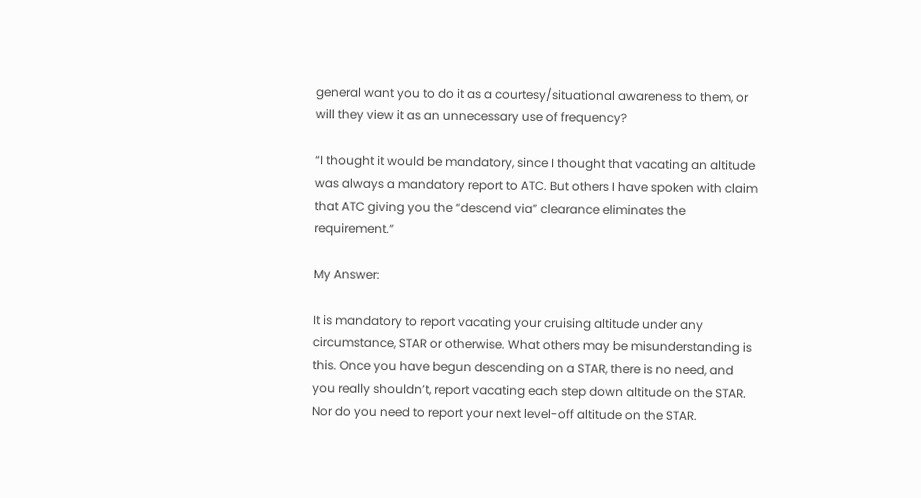general want you to do it as a courtesy/situational awareness to them, or will they view it as an unnecessary use of frequency?

“I thought it would be mandatory, since I thought that vacating an altitude was always a mandatory report to ATC. But others I have spoken with claim that ATC giving you the “descend via” clearance eliminates the requirement.”

My Answer:

It is mandatory to report vacating your cruising altitude under any circumstance, STAR or otherwise. What others may be misunderstanding is this. Once you have begun descending on a STAR, there is no need, and you really shouldn’t, report vacating each step down altitude on the STAR. Nor do you need to report your next level-off altitude on the STAR.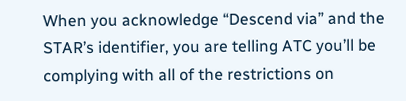When you acknowledge “Descend via” and the STAR’s identifier, you are telling ATC you’ll be complying with all of the restrictions on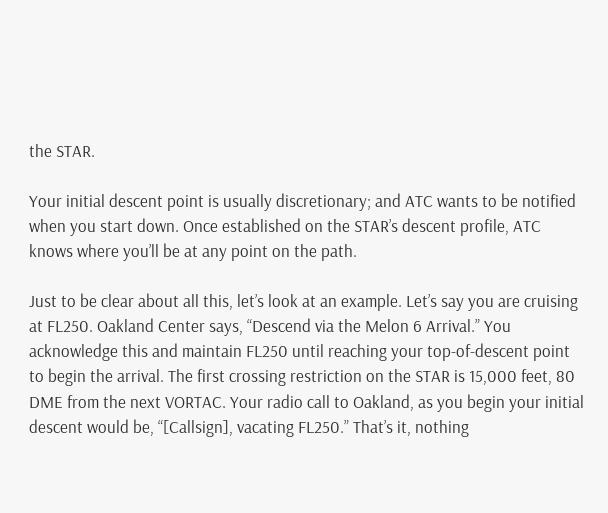the STAR.

Your initial descent point is usually discretionary; and ATC wants to be notified when you start down. Once established on the STAR’s descent profile, ATC knows where you’ll be at any point on the path.

Just to be clear about all this, let’s look at an example. Let’s say you are cruising at FL250. Oakland Center says, “Descend via the Melon 6 Arrival.” You acknowledge this and maintain FL250 until reaching your top-of-descent point to begin the arrival. The first crossing restriction on the STAR is 15,000 feet, 80 DME from the next VORTAC. Your radio call to Oakland, as you begin your initial descent would be, “[Callsign], vacating FL250.” That’s it, nothing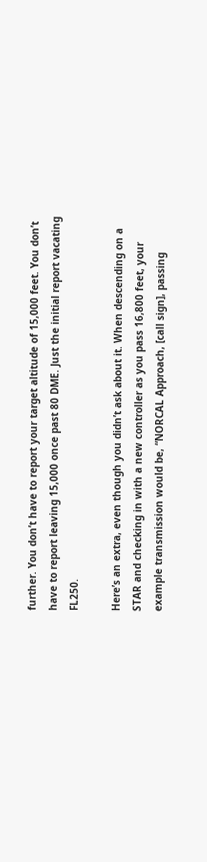further. You don’t have to report your target altitude of 15,000 feet. You don’t have to report leaving 15,000 once past 80 DME. Just the initial report vacating FL250.

Here’s an extra, even though you didn’t ask about it. When descending on a STAR and checking in with a new controller as you pass 16,800 feet, your example transmission would be, “NORCAL Approach, [call sign], passing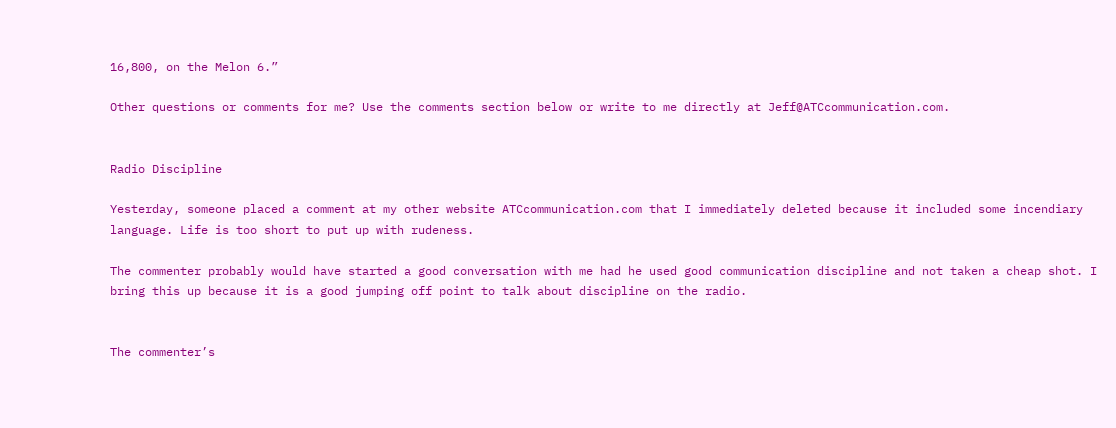16,800, on the Melon 6.”

Other questions or comments for me? Use the comments section below or write to me directly at Jeff@ATCcommunication.com.


Radio Discipline

Yesterday, someone placed a comment at my other website ATCcommunication.com that I immediately deleted because it included some incendiary language. Life is too short to put up with rudeness.

The commenter probably would have started a good conversation with me had he used good communication discipline and not taken a cheap shot. I bring this up because it is a good jumping off point to talk about discipline on the radio.


The commenter’s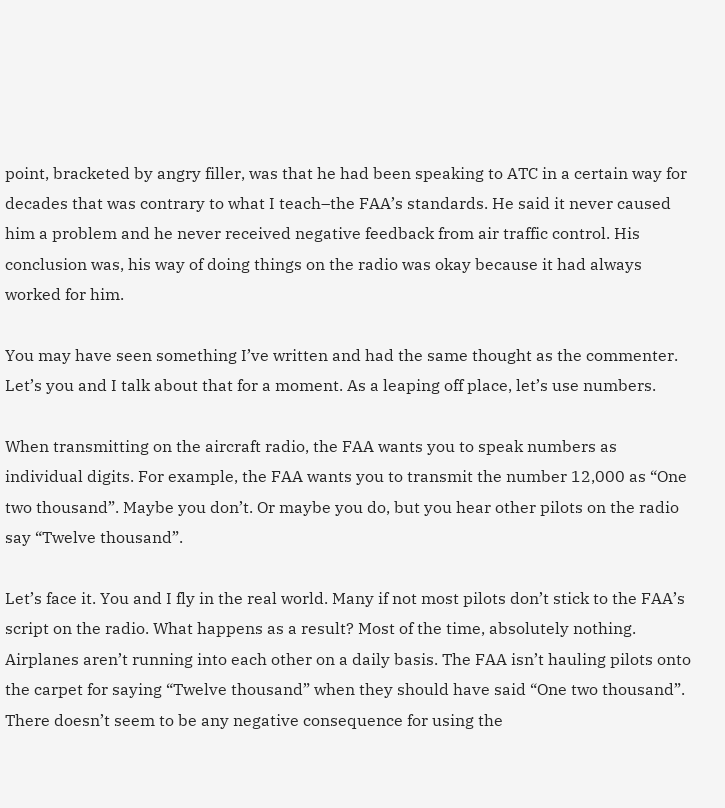point, bracketed by angry filler, was that he had been speaking to ATC in a certain way for decades that was contrary to what I teach–the FAA’s standards. He said it never caused him a problem and he never received negative feedback from air traffic control. His conclusion was, his way of doing things on the radio was okay because it had always worked for him.

You may have seen something I’ve written and had the same thought as the commenter. Let’s you and I talk about that for a moment. As a leaping off place, let’s use numbers.

When transmitting on the aircraft radio, the FAA wants you to speak numbers as individual digits. For example, the FAA wants you to transmit the number 12,000 as “One two thousand”. Maybe you don’t. Or maybe you do, but you hear other pilots on the radio say “Twelve thousand”.

Let’s face it. You and I fly in the real world. Many if not most pilots don’t stick to the FAA’s script on the radio. What happens as a result? Most of the time, absolutely nothing. Airplanes aren’t running into each other on a daily basis. The FAA isn’t hauling pilots onto the carpet for saying “Twelve thousand” when they should have said “One two thousand”. There doesn’t seem to be any negative consequence for using the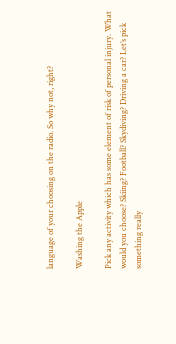language of your choosing on the radio. So why not, right?

Washing the Apple

Pick any activity which has some element of risk of personal injury. What would you choose? Skiing? Football? Skydiving? Driving a car? Let’s pick something really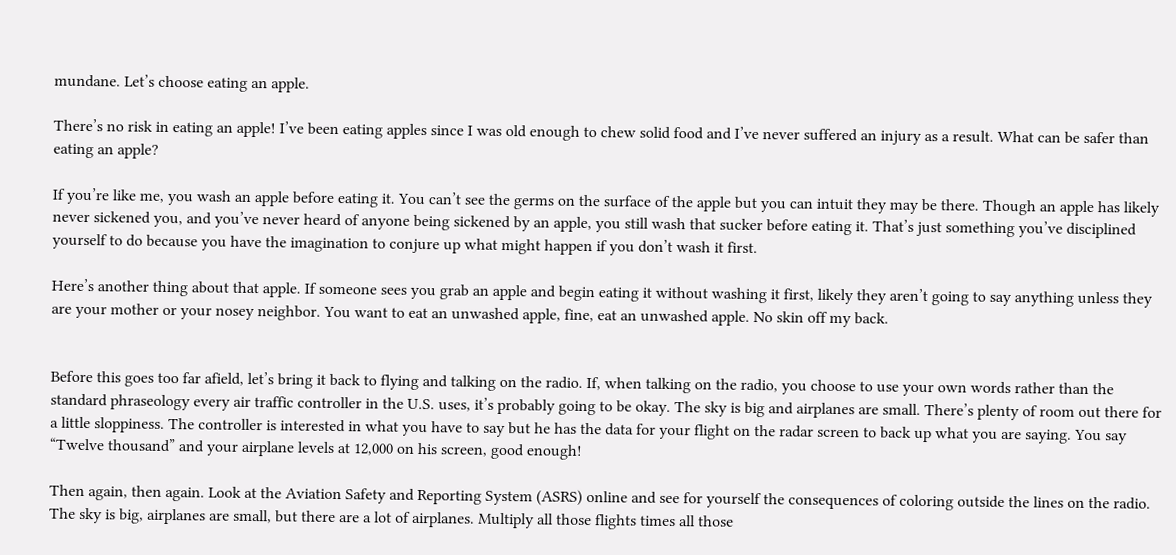mundane. Let’s choose eating an apple.

There’s no risk in eating an apple! I’ve been eating apples since I was old enough to chew solid food and I’ve never suffered an injury as a result. What can be safer than eating an apple?

If you’re like me, you wash an apple before eating it. You can’t see the germs on the surface of the apple but you can intuit they may be there. Though an apple has likely never sickened you, and you’ve never heard of anyone being sickened by an apple, you still wash that sucker before eating it. That’s just something you’ve disciplined yourself to do because you have the imagination to conjure up what might happen if you don’t wash it first.

Here’s another thing about that apple. If someone sees you grab an apple and begin eating it without washing it first, likely they aren’t going to say anything unless they are your mother or your nosey neighbor. You want to eat an unwashed apple, fine, eat an unwashed apple. No skin off my back.


Before this goes too far afield, let’s bring it back to flying and talking on the radio. If, when talking on the radio, you choose to use your own words rather than the standard phraseology every air traffic controller in the U.S. uses, it’s probably going to be okay. The sky is big and airplanes are small. There’s plenty of room out there for a little sloppiness. The controller is interested in what you have to say but he has the data for your flight on the radar screen to back up what you are saying. You say “Twelve thousand” and your airplane levels at 12,000 on his screen, good enough!

Then again, then again. Look at the Aviation Safety and Reporting System (ASRS) online and see for yourself the consequences of coloring outside the lines on the radio. The sky is big, airplanes are small, but there are a lot of airplanes. Multiply all those flights times all those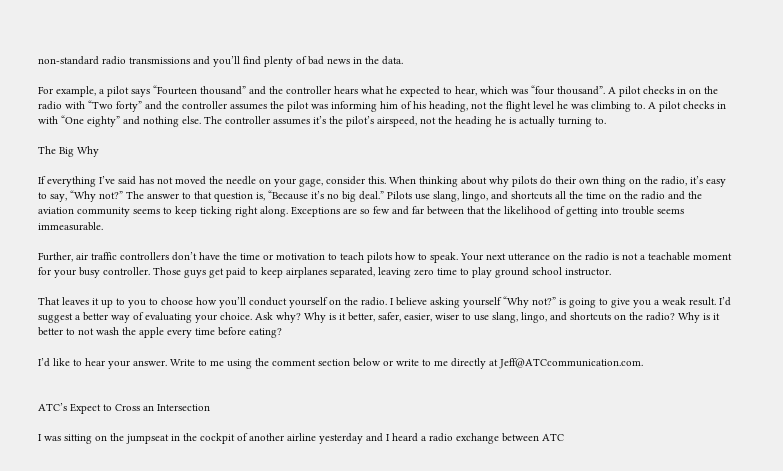non-standard radio transmissions and you’ll find plenty of bad news in the data.

For example, a pilot says “Fourteen thousand” and the controller hears what he expected to hear, which was “four thousand”. A pilot checks in on the radio with “Two forty” and the controller assumes the pilot was informing him of his heading, not the flight level he was climbing to. A pilot checks in with “One eighty” and nothing else. The controller assumes it’s the pilot’s airspeed, not the heading he is actually turning to.

The Big Why

If everything I’ve said has not moved the needle on your gage, consider this. When thinking about why pilots do their own thing on the radio, it’s easy to say, “Why not?” The answer to that question is, “Because it’s no big deal.” Pilots use slang, lingo, and shortcuts all the time on the radio and the aviation community seems to keep ticking right along. Exceptions are so few and far between that the likelihood of getting into trouble seems immeasurable.

Further, air traffic controllers don’t have the time or motivation to teach pilots how to speak. Your next utterance on the radio is not a teachable moment for your busy controller. Those guys get paid to keep airplanes separated, leaving zero time to play ground school instructor.

That leaves it up to you to choose how you’ll conduct yourself on the radio. I believe asking yourself “Why not?” is going to give you a weak result. I’d suggest a better way of evaluating your choice. Ask why? Why is it better, safer, easier, wiser to use slang, lingo, and shortcuts on the radio? Why is it better to not wash the apple every time before eating?

I’d like to hear your answer. Write to me using the comment section below or write to me directly at Jeff@ATCcommunication.com.


ATC’s Expect to Cross an Intersection

I was sitting on the jumpseat in the cockpit of another airline yesterday and I heard a radio exchange between ATC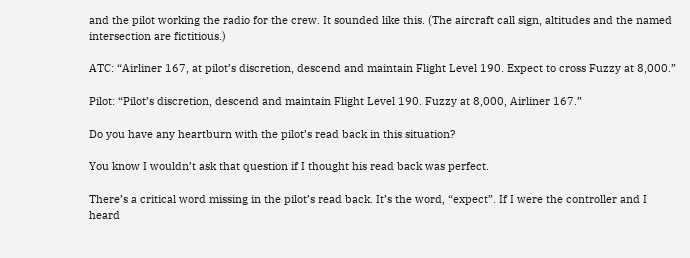and the pilot working the radio for the crew. It sounded like this. (The aircraft call sign, altitudes and the named intersection are fictitious.)

ATC: “Airliner 167, at pilot’s discretion, descend and maintain Flight Level 190. Expect to cross Fuzzy at 8,000.”

Pilot: “Pilot’s discretion, descend and maintain Flight Level 190. Fuzzy at 8,000, Airliner 167.”

Do you have any heartburn with the pilot’s read back in this situation?

You know I wouldn’t ask that question if I thought his read back was perfect.

There’s a critical word missing in the pilot’s read back. It’s the word, “expect”. If I were the controller and I heard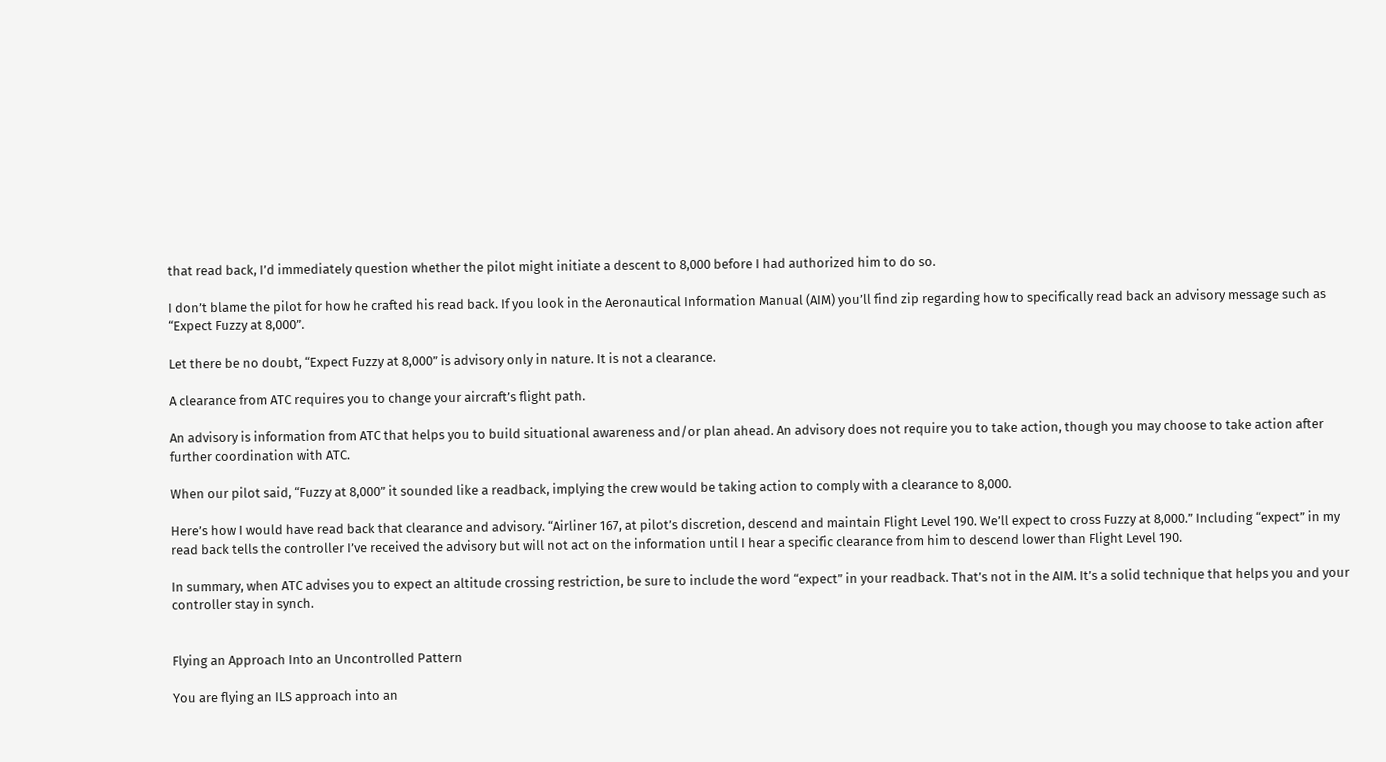that read back, I’d immediately question whether the pilot might initiate a descent to 8,000 before I had authorized him to do so.

I don’t blame the pilot for how he crafted his read back. If you look in the Aeronautical Information Manual (AIM) you’ll find zip regarding how to specifically read back an advisory message such as “Expect Fuzzy at 8,000”.

Let there be no doubt, “Expect Fuzzy at 8,000” is advisory only in nature. It is not a clearance.

A clearance from ATC requires you to change your aircraft’s flight path.

An advisory is information from ATC that helps you to build situational awareness and/or plan ahead. An advisory does not require you to take action, though you may choose to take action after further coordination with ATC.

When our pilot said, “Fuzzy at 8,000” it sounded like a readback, implying the crew would be taking action to comply with a clearance to 8,000.

Here’s how I would have read back that clearance and advisory. “Airliner 167, at pilot’s discretion, descend and maintain Flight Level 190. We’ll expect to cross Fuzzy at 8,000.” Including “expect” in my read back tells the controller I’ve received the advisory but will not act on the information until I hear a specific clearance from him to descend lower than Flight Level 190.

In summary, when ATC advises you to expect an altitude crossing restriction, be sure to include the word “expect” in your readback. That’s not in the AIM. It’s a solid technique that helps you and your controller stay in synch.


Flying an Approach Into an Uncontrolled Pattern

You are flying an ILS approach into an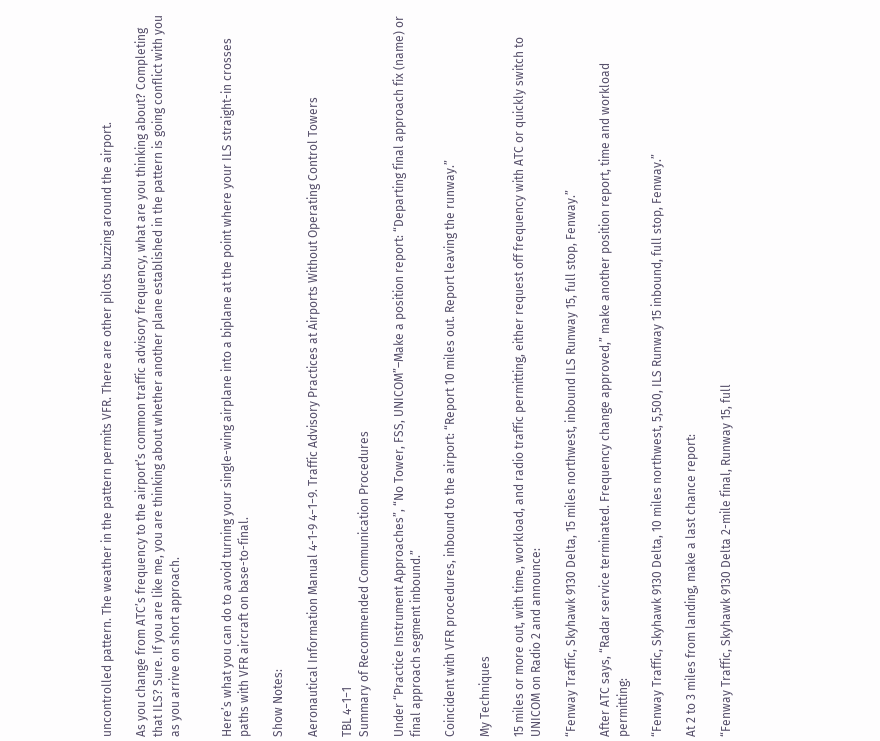uncontrolled pattern. The weather in the pattern permits VFR. There are other pilots buzzing around the airport.

As you change from ATC’s frequency to the airport’s common traffic advisory frequency, what are you thinking about? Completing that ILS? Sure. If you are like me, you are thinking about whether another plane established in the pattern is going conflict with you as you arrive on short approach.


Here’s what you can do to avoid turning your single-wing airplane into a biplane at the point where your ILS straight-in crosses paths with VFR aircraft on base-to-final.

Show Notes:

Aeronautical Information Manual 4-1-9 4−1−9. Traffic Advisory Practices at Airports Without Operating Control Towers

TBL 4−1−1
Summary of Recommended Communication Procedures

Under “Practice Instrument Approaches”, “No Tower, FSS, UNICOM”–Make a position report: “Departing final approach fix (name) or final approach segment inbound.”

Coincident with VFR procedures, inbound to the airport: “Report 10 miles out. Report leaving the runway.”

My Techniques

15 miles or more out, with time, workload, and radio traffic permitting, either request off frequency with ATC or quickly switch to UNICOM on Radio 2 and announce:

“Fenway Traffic, Skyhawk 9130 Delta, 15 miles northwest, inbound ILS Runway 15, full stop, Fenway.”

After ATC says, “Radar service terminated. Frequency change approved,” make another position report, time and workload permitting:

“Fenway Traffic, Skyhawk 9130 Delta, 10 miles northwest, 5,500, ILS Runway 15 inbound, full stop, Fenway.”

At 2 to 3 miles from landing, make a last chance report:

“Fenway Traffic, Skyhawk 9130 Delta 2-mile final, Runway 15, full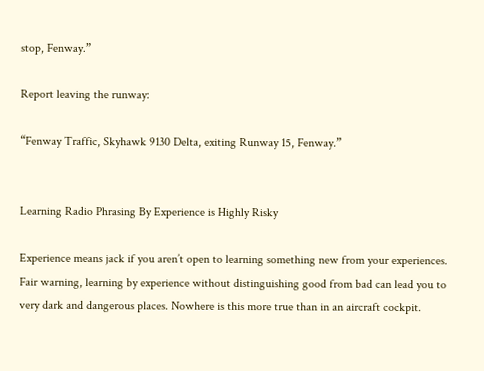stop, Fenway.”

Report leaving the runway:

“Fenway Traffic, Skyhawk 9130 Delta, exiting Runway 15, Fenway.”


Learning Radio Phrasing By Experience is Highly Risky

Experience means jack if you aren’t open to learning something new from your experiences. Fair warning, learning by experience without distinguishing good from bad can lead you to very dark and dangerous places. Nowhere is this more true than in an aircraft cockpit.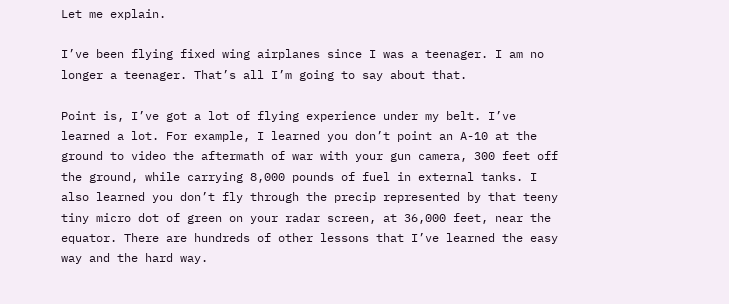Let me explain.

I’ve been flying fixed wing airplanes since I was a teenager. I am no longer a teenager. That’s all I’m going to say about that.

Point is, I’ve got a lot of flying experience under my belt. I’ve learned a lot. For example, I learned you don’t point an A-10 at the ground to video the aftermath of war with your gun camera, 300 feet off the ground, while carrying 8,000 pounds of fuel in external tanks. I also learned you don’t fly through the precip represented by that teeny tiny micro dot of green on your radar screen, at 36,000 feet, near the equator. There are hundreds of other lessons that I’ve learned the easy way and the hard way.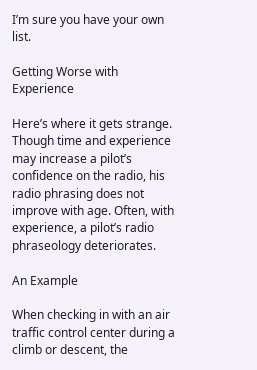I’m sure you have your own list.

Getting Worse with Experience

Here’s where it gets strange. Though time and experience may increase a pilot’s confidence on the radio, his radio phrasing does not improve with age. Often, with experience, a pilot’s radio phraseology deteriorates.

An Example

When checking in with an air traffic control center during a climb or descent, the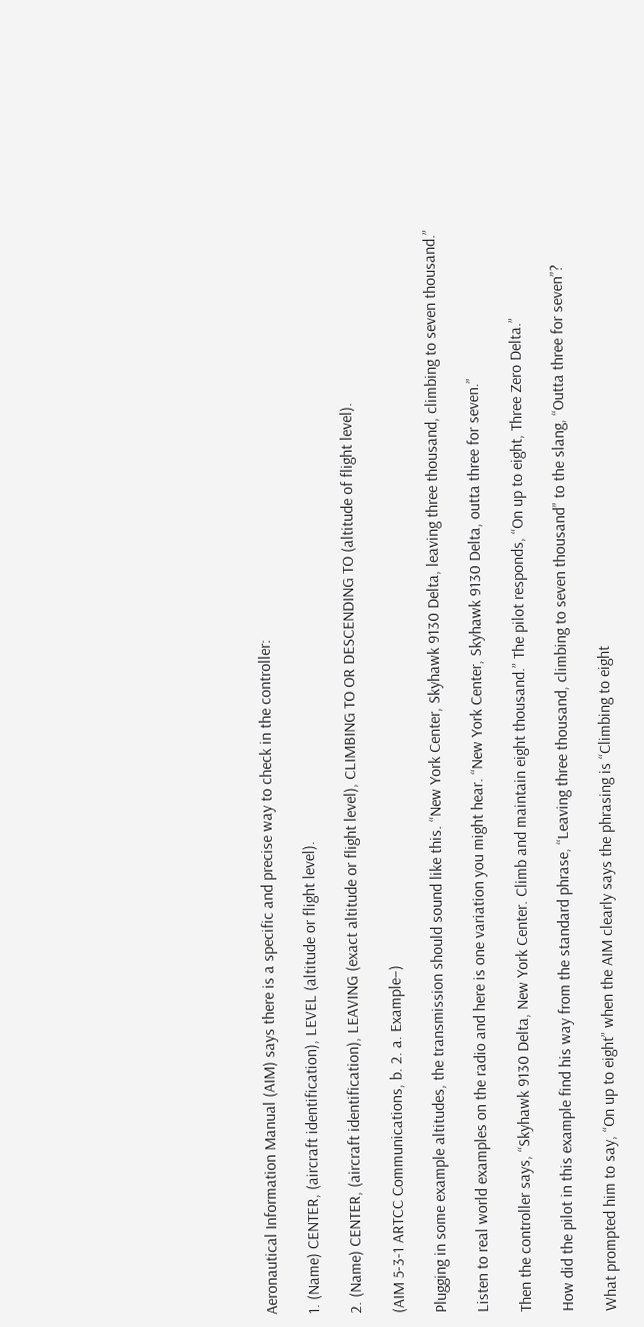Aeronautical Information Manual (AIM) says there is a specific and precise way to check in the controller:

1. (Name) CENTER, (aircraft identification), LEVEL (altitude or flight level).

2. (Name) CENTER, (aircraft identification), LEAVING (exact altitude or flight level), CLIMBING TO OR DESCENDING TO (altitude of flight level).

(AIM 5-3-1 ARTCC Communications, b. 2. a. Example–)

Plugging in some example altitudes, the transmission should sound like this. “New York Center, Skyhawk 9130 Delta, leaving three thousand, climbing to seven thousand.”

Listen to real world examples on the radio and here is one variation you might hear. “New York Center, Skyhawk 9130 Delta, outta three for seven.”

Then the controller says, “Skyhawk 9130 Delta, New York Center. Climb and maintain eight thousand.” The pilot responds, “On up to eight, Three Zero Delta.”

How did the pilot in this example find his way from the standard phrase, “Leaving three thousand, climbing to seven thousand” to the slang, “Outta three for seven”?

What prompted him to say, “On up to eight” when the AIM clearly says the phrasing is “Climbing to eight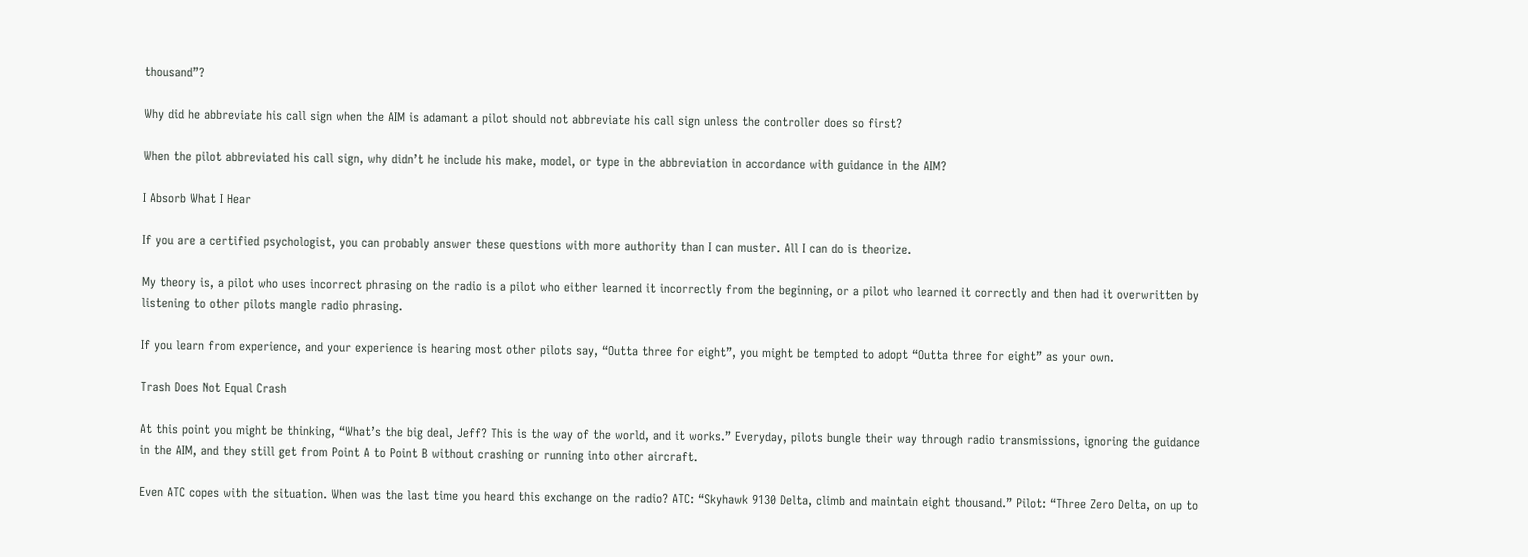thousand”?

Why did he abbreviate his call sign when the AIM is adamant a pilot should not abbreviate his call sign unless the controller does so first?

When the pilot abbreviated his call sign, why didn’t he include his make, model, or type in the abbreviation in accordance with guidance in the AIM?

I Absorb What I Hear

If you are a certified psychologist, you can probably answer these questions with more authority than I can muster. All I can do is theorize.

My theory is, a pilot who uses incorrect phrasing on the radio is a pilot who either learned it incorrectly from the beginning, or a pilot who learned it correctly and then had it overwritten by listening to other pilots mangle radio phrasing.

If you learn from experience, and your experience is hearing most other pilots say, “Outta three for eight”, you might be tempted to adopt “Outta three for eight” as your own.

Trash Does Not Equal Crash

At this point you might be thinking, “What’s the big deal, Jeff? This is the way of the world, and it works.” Everyday, pilots bungle their way through radio transmissions, ignoring the guidance in the AIM, and they still get from Point A to Point B without crashing or running into other aircraft.

Even ATC copes with the situation. When was the last time you heard this exchange on the radio? ATC: “Skyhawk 9130 Delta, climb and maintain eight thousand.” Pilot: “Three Zero Delta, on up to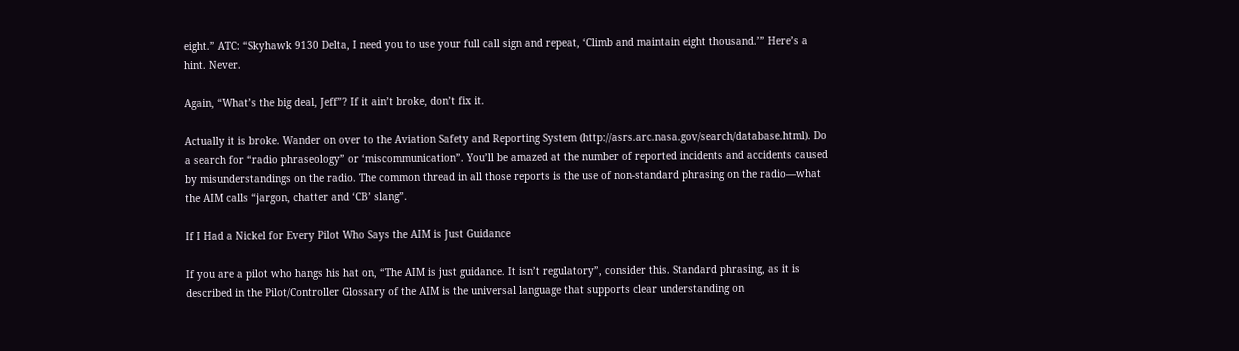eight.” ATC: “Skyhawk 9130 Delta, I need you to use your full call sign and repeat, ‘Climb and maintain eight thousand.’” Here’s a hint. Never.

Again, “What’s the big deal, Jeff”? If it ain’t broke, don’t fix it.

Actually it is broke. Wander on over to the Aviation Safety and Reporting System (http://asrs.arc.nasa.gov/search/database.html). Do a search for “radio phraseology” or ‘miscommunication”. You’ll be amazed at the number of reported incidents and accidents caused by misunderstandings on the radio. The common thread in all those reports is the use of non-standard phrasing on the radio—what the AIM calls “jargon, chatter and ‘CB’ slang”.

If I Had a Nickel for Every Pilot Who Says the AIM is Just Guidance

If you are a pilot who hangs his hat on, “The AIM is just guidance. It isn’t regulatory”, consider this. Standard phrasing, as it is described in the Pilot/Controller Glossary of the AIM is the universal language that supports clear understanding on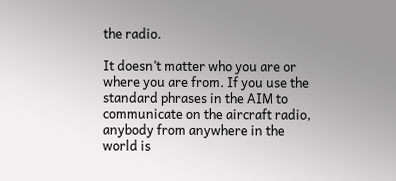the radio.

It doesn’t matter who you are or where you are from. If you use the standard phrases in the AIM to communicate on the aircraft radio, anybody from anywhere in the world is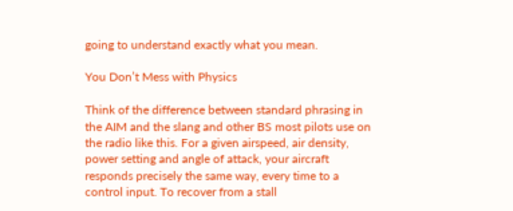going to understand exactly what you mean.

You Don’t Mess with Physics

Think of the difference between standard phrasing in the AIM and the slang and other BS most pilots use on the radio like this. For a given airspeed, air density, power setting and angle of attack, your aircraft responds precisely the same way, every time to a control input. To recover from a stall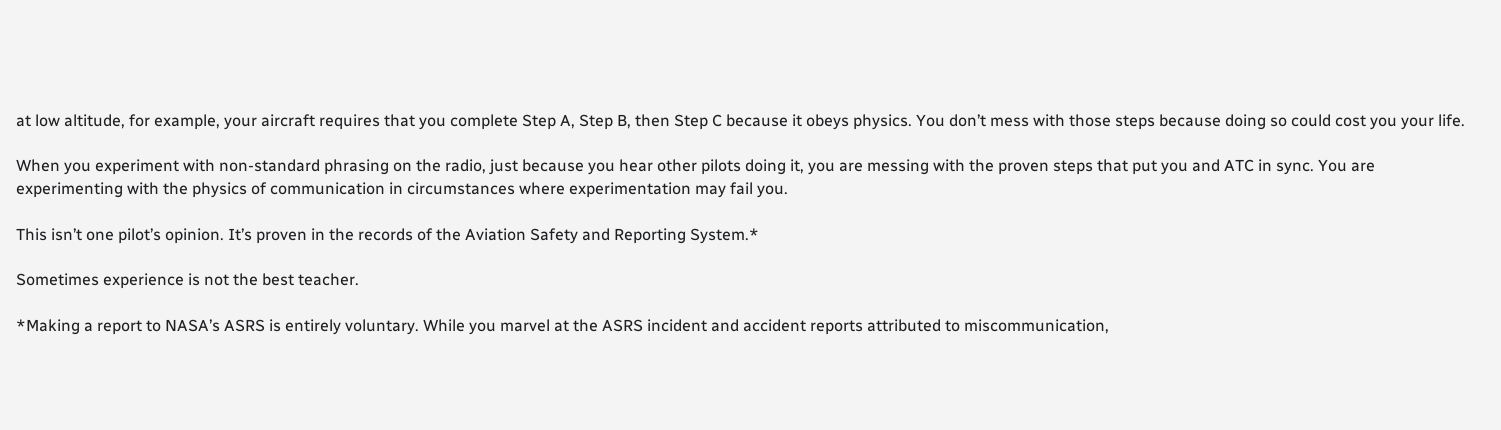at low altitude, for example, your aircraft requires that you complete Step A, Step B, then Step C because it obeys physics. You don’t mess with those steps because doing so could cost you your life.

When you experiment with non-standard phrasing on the radio, just because you hear other pilots doing it, you are messing with the proven steps that put you and ATC in sync. You are experimenting with the physics of communication in circumstances where experimentation may fail you.

This isn’t one pilot’s opinion. It’s proven in the records of the Aviation Safety and Reporting System.*

Sometimes experience is not the best teacher.

*Making a report to NASA’s ASRS is entirely voluntary. While you marvel at the ASRS incident and accident reports attributed to miscommunication,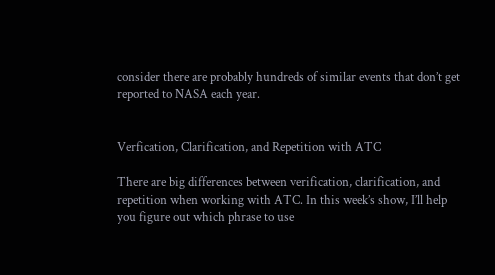consider there are probably hundreds of similar events that don’t get reported to NASA each year.


Verfication, Clarification, and Repetition with ATC

There are big differences between verification, clarification, and repetition when working with ATC. In this week’s show, I’ll help you figure out which phrase to use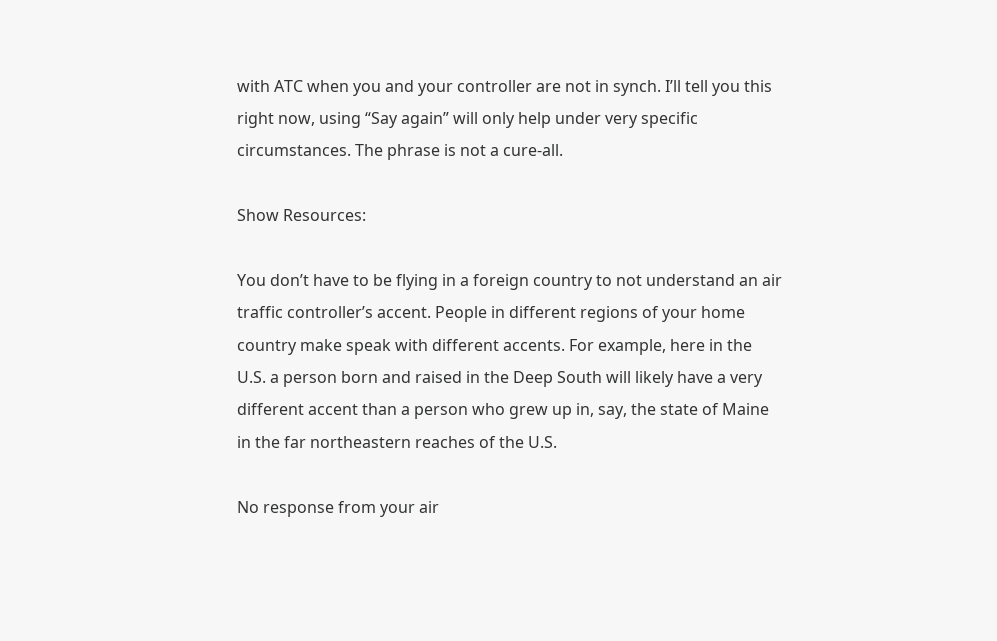with ATC when you and your controller are not in synch. I’ll tell you this right now, using “Say again” will only help under very specific circumstances. The phrase is not a cure-all.

Show Resources:

You don’t have to be flying in a foreign country to not understand an air traffic controller’s accent. People in different regions of your home country make speak with different accents. For example, here in the U.S. a person born and raised in the Deep South will likely have a very different accent than a person who grew up in, say, the state of Maine in the far northeastern reaches of the U.S.

No response from your air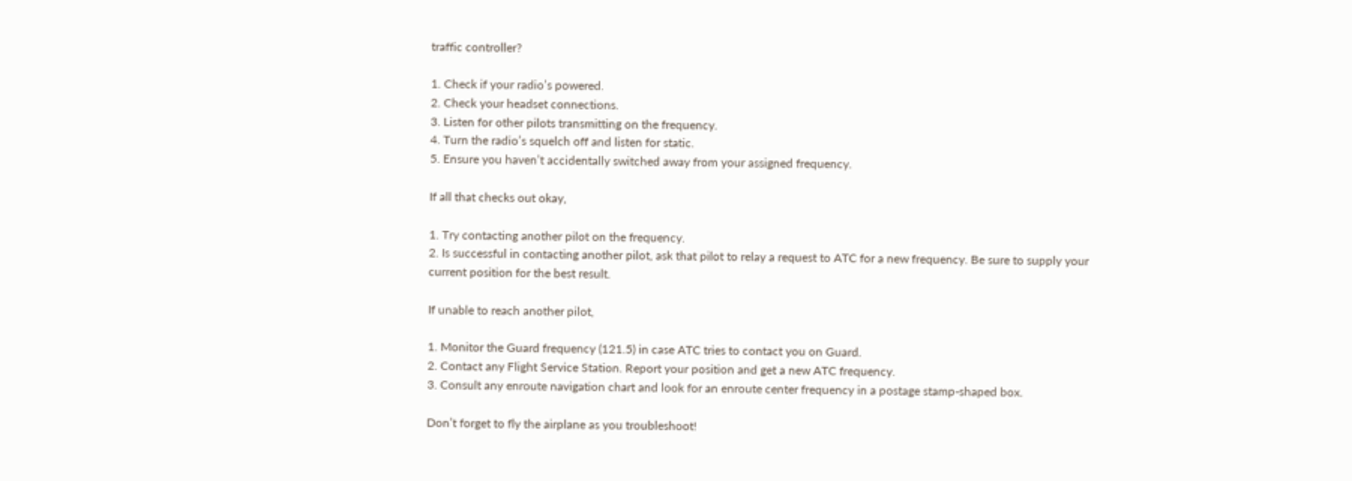traffic controller?

1. Check if your radio’s powered.
2. Check your headset connections.
3. Listen for other pilots transmitting on the frequency.
4. Turn the radio’s squelch off and listen for static.
5. Ensure you haven’t accidentally switched away from your assigned frequency.

If all that checks out okay,

1. Try contacting another pilot on the frequency.
2. Is successful in contacting another pilot, ask that pilot to relay a request to ATC for a new frequency. Be sure to supply your current position for the best result.

If unable to reach another pilot,

1. Monitor the Guard frequency (121.5) in case ATC tries to contact you on Guard.
2. Contact any Flight Service Station. Report your position and get a new ATC frequency.
3. Consult any enroute navigation chart and look for an enroute center frequency in a postage stamp-shaped box.

Don’t forget to fly the airplane as you troubleshoot!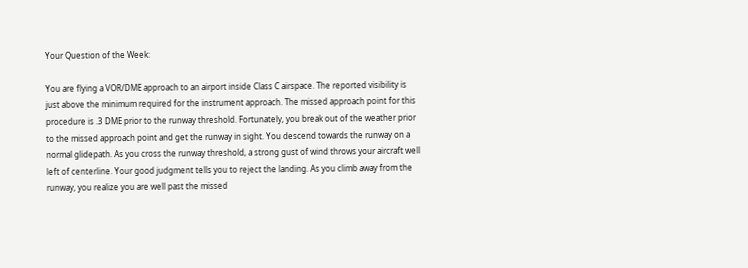Your Question of the Week:

You are flying a VOR/DME approach to an airport inside Class C airspace. The reported visibility is just above the minimum required for the instrument approach. The missed approach point for this procedure is .3 DME prior to the runway threshold. Fortunately, you break out of the weather prior to the missed approach point and get the runway in sight. You descend towards the runway on a normal glidepath. As you cross the runway threshold, a strong gust of wind throws your aircraft well left of centerline. Your good judgment tells you to reject the landing. As you climb away from the runway, you realize you are well past the missed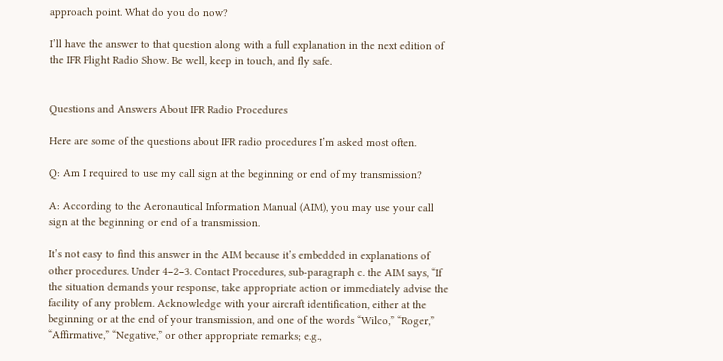approach point. What do you do now?

I’ll have the answer to that question along with a full explanation in the next edition of the IFR Flight Radio Show. Be well, keep in touch, and fly safe.


Questions and Answers About IFR Radio Procedures

Here are some of the questions about IFR radio procedures I’m asked most often.

Q: Am I required to use my call sign at the beginning or end of my transmission?

A: According to the Aeronautical Information Manual (AIM), you may use your call sign at the beginning or end of a transmission.

It’s not easy to find this answer in the AIM because it’s embedded in explanations of other procedures. Under 4−2−3. Contact Procedures, sub-paragraph c. the AIM says, “If the situation demands your response, take appropriate action or immediately advise the facility of any problem. Acknowledge with your aircraft identification, either at the beginning or at the end of your transmission, and one of the words “Wilco,” “Roger,” “Affirmative,” “Negative,” or other appropriate remarks; e.g.,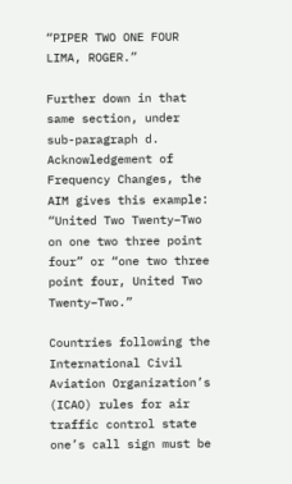“PIPER TWO ONE FOUR LIMA, ROGER.”

Further down in that same section, under sub-paragraph d. Acknowledgement of Frequency Changes, the AIM gives this example: “United Two Twenty−Two on one two three point four” or “one two three point four, United Two Twenty−Two.”

Countries following the International Civil Aviation Organization’s (ICAO) rules for air traffic control state one’s call sign must be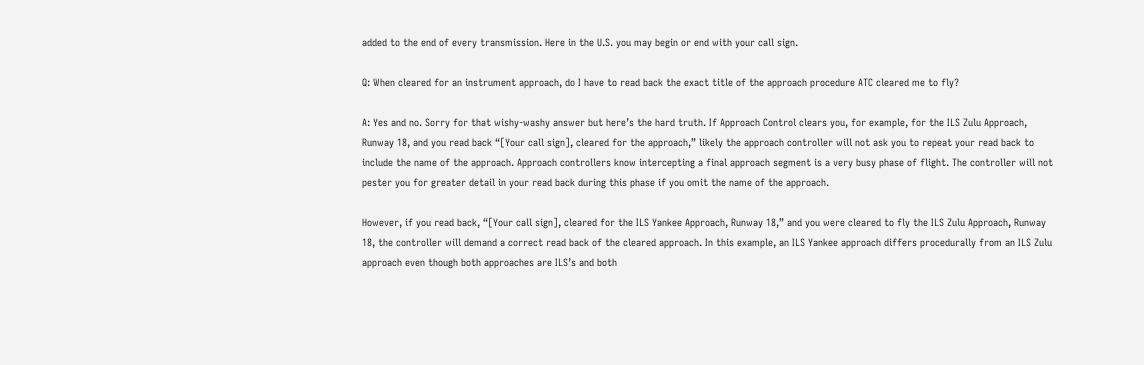added to the end of every transmission. Here in the U.S. you may begin or end with your call sign.

Q: When cleared for an instrument approach, do I have to read back the exact title of the approach procedure ATC cleared me to fly?

A: Yes and no. Sorry for that wishy-washy answer but here’s the hard truth. If Approach Control clears you, for example, for the ILS Zulu Approach, Runway 18, and you read back “[Your call sign], cleared for the approach,” likely the approach controller will not ask you to repeat your read back to include the name of the approach. Approach controllers know intercepting a final approach segment is a very busy phase of flight. The controller will not pester you for greater detail in your read back during this phase if you omit the name of the approach.

However, if you read back, “[Your call sign], cleared for the ILS Yankee Approach, Runway 18,” and you were cleared to fly the ILS Zulu Approach, Runway 18, the controller will demand a correct read back of the cleared approach. In this example, an ILS Yankee approach differs procedurally from an ILS Zulu approach even though both approaches are ILS’s and both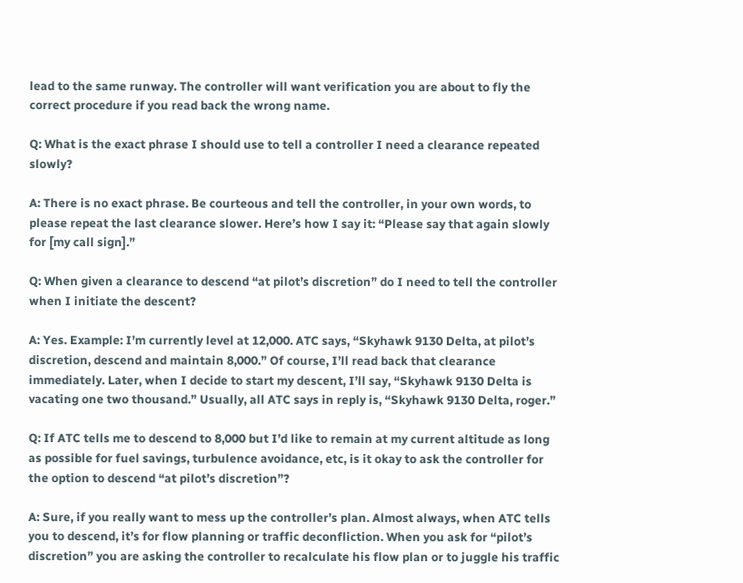lead to the same runway. The controller will want verification you are about to fly the correct procedure if you read back the wrong name.

Q: What is the exact phrase I should use to tell a controller I need a clearance repeated slowly?

A: There is no exact phrase. Be courteous and tell the controller, in your own words, to please repeat the last clearance slower. Here’s how I say it: “Please say that again slowly for [my call sign].”

Q: When given a clearance to descend “at pilot’s discretion” do I need to tell the controller when I initiate the descent?

A: Yes. Example: I’m currently level at 12,000. ATC says, “Skyhawk 9130 Delta, at pilot’s discretion, descend and maintain 8,000.” Of course, I’ll read back that clearance immediately. Later, when I decide to start my descent, I’ll say, “Skyhawk 9130 Delta is vacating one two thousand.” Usually, all ATC says in reply is, “Skyhawk 9130 Delta, roger.”

Q: If ATC tells me to descend to 8,000 but I’d like to remain at my current altitude as long as possible for fuel savings, turbulence avoidance, etc, is it okay to ask the controller for the option to descend “at pilot’s discretion”?

A: Sure, if you really want to mess up the controller’s plan. Almost always, when ATC tells you to descend, it’s for flow planning or traffic deconfliction. When you ask for “pilot’s discretion” you are asking the controller to recalculate his flow plan or to juggle his traffic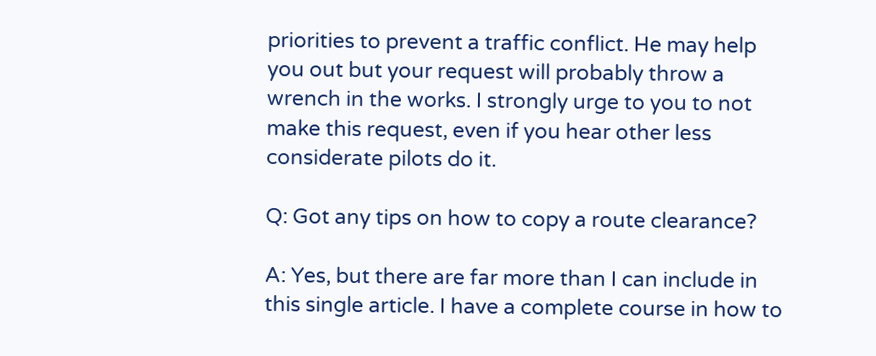priorities to prevent a traffic conflict. He may help you out but your request will probably throw a wrench in the works. I strongly urge to you to not make this request, even if you hear other less considerate pilots do it.

Q: Got any tips on how to copy a route clearance?

A: Yes, but there are far more than I can include in this single article. I have a complete course in how to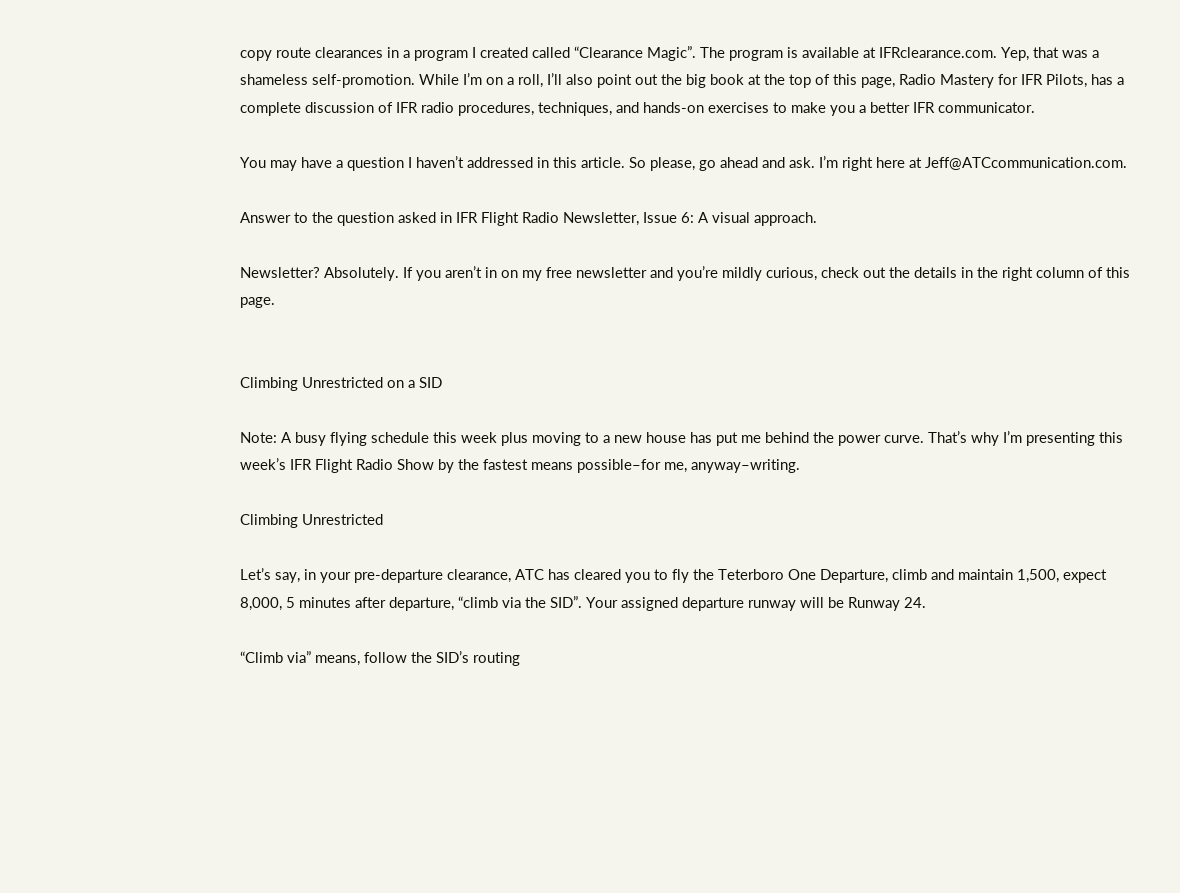copy route clearances in a program I created called “Clearance Magic”. The program is available at IFRclearance.com. Yep, that was a shameless self-promotion. While I’m on a roll, I’ll also point out the big book at the top of this page, Radio Mastery for IFR Pilots, has a complete discussion of IFR radio procedures, techniques, and hands-on exercises to make you a better IFR communicator.

You may have a question I haven’t addressed in this article. So please, go ahead and ask. I’m right here at Jeff@ATCcommunication.com.

Answer to the question asked in IFR Flight Radio Newsletter, Issue 6: A visual approach.

Newsletter? Absolutely. If you aren’t in on my free newsletter and you’re mildly curious, check out the details in the right column of this page.


Climbing Unrestricted on a SID

Note: A busy flying schedule this week plus moving to a new house has put me behind the power curve. That’s why I’m presenting this week’s IFR Flight Radio Show by the fastest means possible–for me, anyway–writing.

Climbing Unrestricted

Let’s say, in your pre-departure clearance, ATC has cleared you to fly the Teterboro One Departure, climb and maintain 1,500, expect 8,000, 5 minutes after departure, “climb via the SID”. Your assigned departure runway will be Runway 24.

“Climb via” means, follow the SID’s routing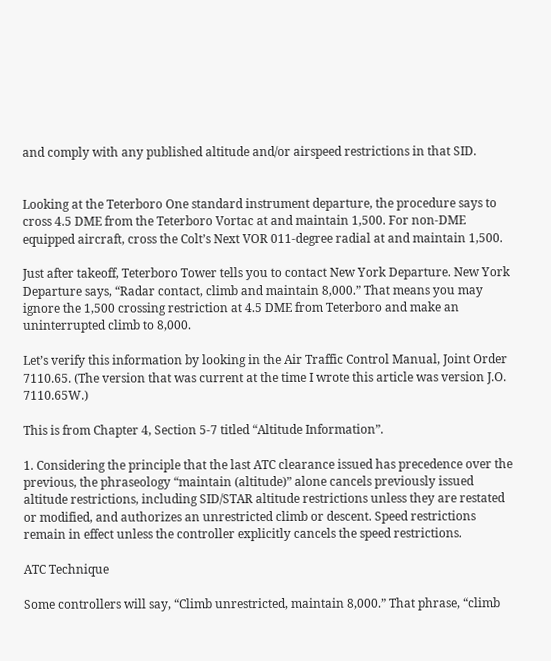and comply with any published altitude and/or airspeed restrictions in that SID.


Looking at the Teterboro One standard instrument departure, the procedure says to cross 4.5 DME from the Teterboro Vortac at and maintain 1,500. For non-DME equipped aircraft, cross the Colt’s Next VOR 011-degree radial at and maintain 1,500.

Just after takeoff, Teterboro Tower tells you to contact New York Departure. New York Departure says, “Radar contact, climb and maintain 8,000.” That means you may ignore the 1,500 crossing restriction at 4.5 DME from Teterboro and make an uninterrupted climb to 8,000.

Let’s verify this information by looking in the Air Traffic Control Manual, Joint Order 7110.65. (The version that was current at the time I wrote this article was version J.O. 7110.65W.)

This is from Chapter 4, Section 5-7 titled “Altitude Information”.

1. Considering the principle that the last ATC clearance issued has precedence over the previous, the phraseology “maintain (altitude)” alone cancels previously issued altitude restrictions, including SID/STAR altitude restrictions unless they are restated or modified, and authorizes an unrestricted climb or descent. Speed restrictions remain in effect unless the controller explicitly cancels the speed restrictions.

ATC Technique

Some controllers will say, “Climb unrestricted, maintain 8,000.” That phrase, “climb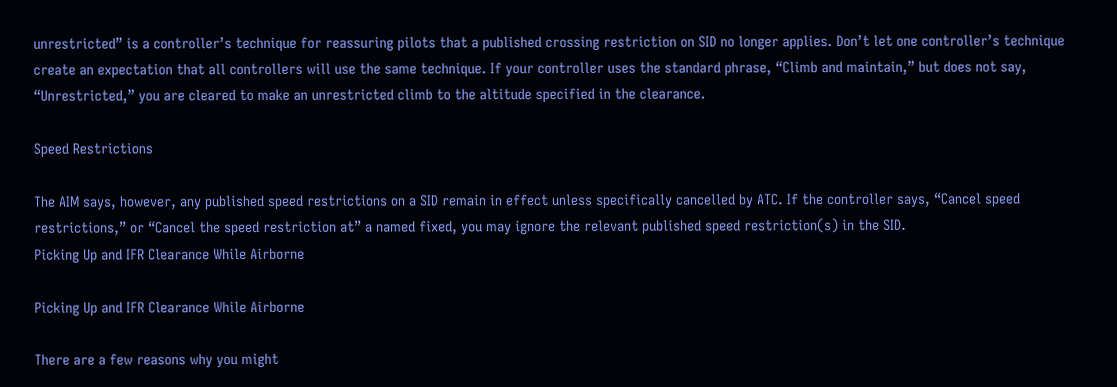unrestricted” is a controller’s technique for reassuring pilots that a published crossing restriction on SID no longer applies. Don’t let one controller’s technique create an expectation that all controllers will use the same technique. If your controller uses the standard phrase, “Climb and maintain,” but does not say, “Unrestricted,” you are cleared to make an unrestricted climb to the altitude specified in the clearance.

Speed Restrictions

The AIM says, however, any published speed restrictions on a SID remain in effect unless specifically cancelled by ATC. If the controller says, “Cancel speed restrictions,” or “Cancel the speed restriction at” a named fixed, you may ignore the relevant published speed restriction(s) in the SID.
Picking Up and IFR Clearance While Airborne

Picking Up and IFR Clearance While Airborne

There are a few reasons why you might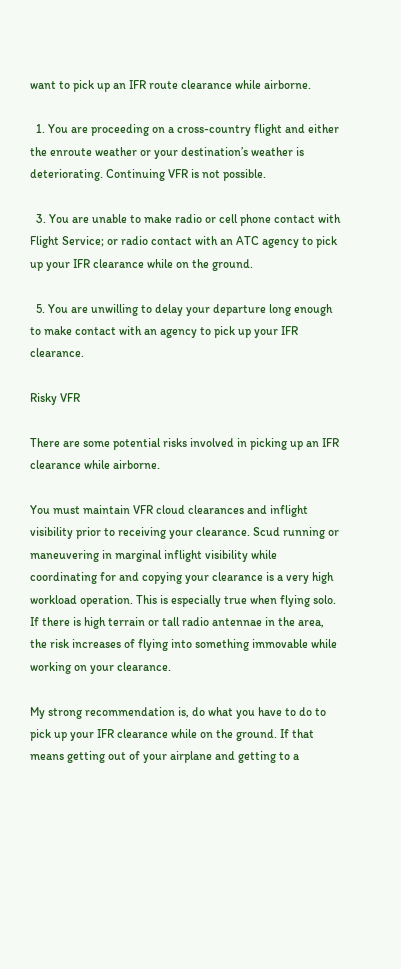want to pick up an IFR route clearance while airborne.

  1. You are proceeding on a cross-country flight and either the enroute weather or your destination’s weather is deteriorating. Continuing VFR is not possible.

  3. You are unable to make radio or cell phone contact with Flight Service; or radio contact with an ATC agency to pick up your IFR clearance while on the ground.

  5. You are unwilling to delay your departure long enough to make contact with an agency to pick up your IFR clearance.

Risky VFR

There are some potential risks involved in picking up an IFR clearance while airborne.

You must maintain VFR cloud clearances and inflight visibility prior to receiving your clearance. Scud running or maneuvering in marginal inflight visibility while coordinating for and copying your clearance is a very high workload operation. This is especially true when flying solo. If there is high terrain or tall radio antennae in the area, the risk increases of flying into something immovable while working on your clearance.

My strong recommendation is, do what you have to do to pick up your IFR clearance while on the ground. If that means getting out of your airplane and getting to a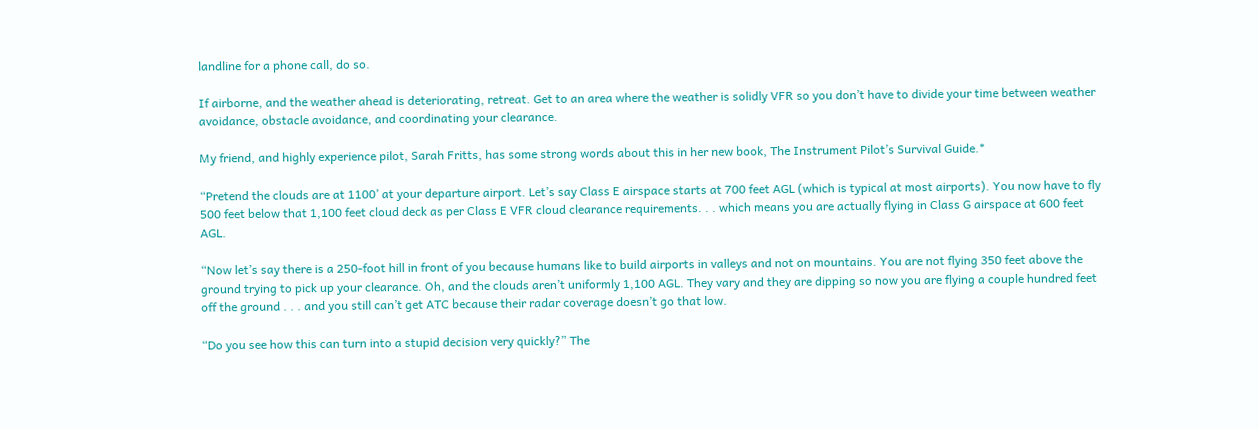landline for a phone call, do so.

If airborne, and the weather ahead is deteriorating, retreat. Get to an area where the weather is solidly VFR so you don’t have to divide your time between weather avoidance, obstacle avoidance, and coordinating your clearance.

My friend, and highly experience pilot, Sarah Fritts, has some strong words about this in her new book, The Instrument Pilot’s Survival Guide.*

“Pretend the clouds are at 1100’ at your departure airport. Let’s say Class E airspace starts at 700 feet AGL (which is typical at most airports). You now have to fly 500 feet below that 1,100 feet cloud deck as per Class E VFR cloud clearance requirements. . . which means you are actually flying in Class G airspace at 600 feet AGL.

“Now let’s say there is a 250-foot hill in front of you because humans like to build airports in valleys and not on mountains. You are not flying 350 feet above the ground trying to pick up your clearance. Oh, and the clouds aren’t uniformly 1,100 AGL. They vary and they are dipping so now you are flying a couple hundred feet off the ground . . . and you still can’t get ATC because their radar coverage doesn’t go that low.

“Do you see how this can turn into a stupid decision very quickly?” The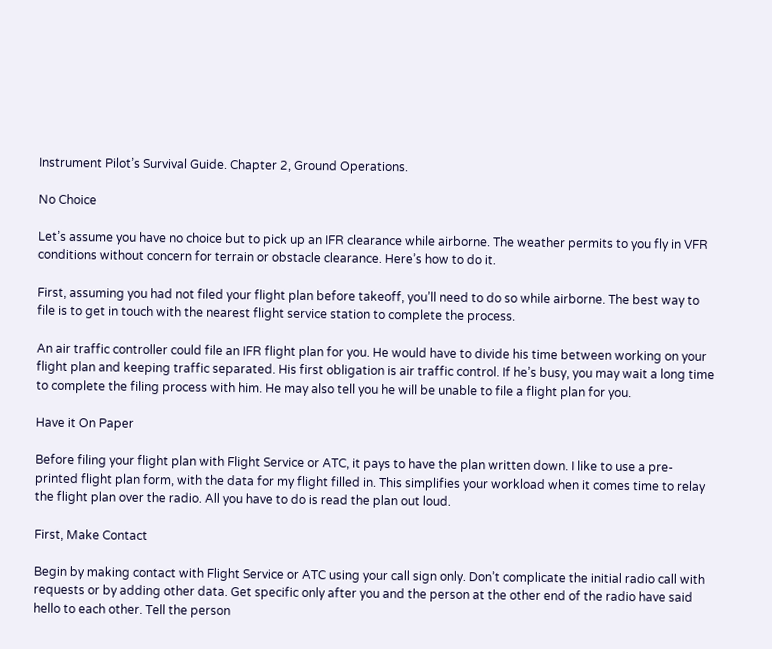Instrument Pilot’s Survival Guide. Chapter 2, Ground Operations.

No Choice

Let’s assume you have no choice but to pick up an IFR clearance while airborne. The weather permits to you fly in VFR conditions without concern for terrain or obstacle clearance. Here’s how to do it.

First, assuming you had not filed your flight plan before takeoff, you’ll need to do so while airborne. The best way to file is to get in touch with the nearest flight service station to complete the process.

An air traffic controller could file an IFR flight plan for you. He would have to divide his time between working on your flight plan and keeping traffic separated. His first obligation is air traffic control. If he’s busy, you may wait a long time to complete the filing process with him. He may also tell you he will be unable to file a flight plan for you.

Have it On Paper

Before filing your flight plan with Flight Service or ATC, it pays to have the plan written down. I like to use a pre-printed flight plan form, with the data for my flight filled in. This simplifies your workload when it comes time to relay the flight plan over the radio. All you have to do is read the plan out loud.

First, Make Contact

Begin by making contact with Flight Service or ATC using your call sign only. Don’t complicate the initial radio call with requests or by adding other data. Get specific only after you and the person at the other end of the radio have said hello to each other. Tell the person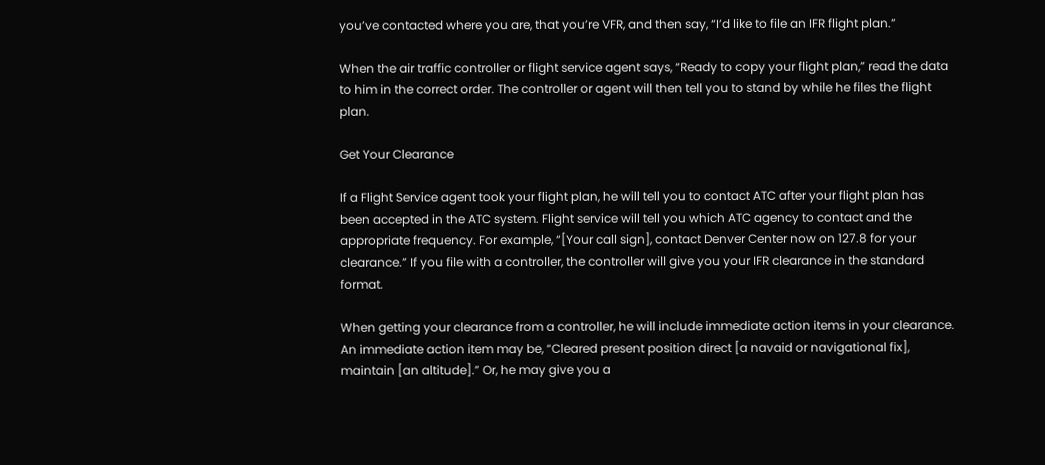you’ve contacted where you are, that you’re VFR, and then say, “I’d like to file an IFR flight plan.”

When the air traffic controller or flight service agent says, “Ready to copy your flight plan,” read the data to him in the correct order. The controller or agent will then tell you to stand by while he files the flight plan.

Get Your Clearance

If a Flight Service agent took your flight plan, he will tell you to contact ATC after your flight plan has been accepted in the ATC system. Flight service will tell you which ATC agency to contact and the appropriate frequency. For example, “[Your call sign], contact Denver Center now on 127.8 for your clearance.” If you file with a controller, the controller will give you your IFR clearance in the standard format.

When getting your clearance from a controller, he will include immediate action items in your clearance. An immediate action item may be, “Cleared present position direct [a navaid or navigational fix], maintain [an altitude].” Or, he may give you a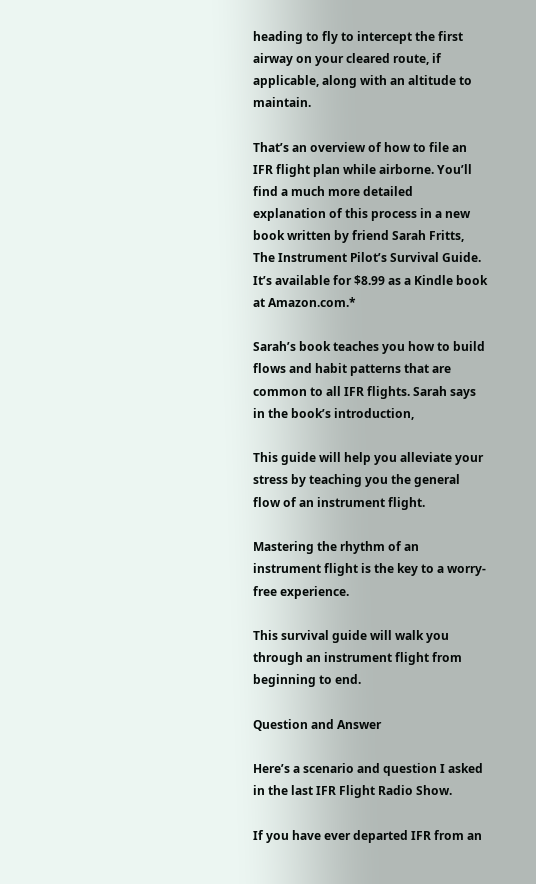heading to fly to intercept the first airway on your cleared route, if applicable, along with an altitude to maintain.

That’s an overview of how to file an IFR flight plan while airborne. You’ll find a much more detailed explanation of this process in a new book written by friend Sarah Fritts, The Instrument Pilot’s Survival Guide. It’s available for $8.99 as a Kindle book at Amazon.com.*

Sarah’s book teaches you how to build flows and habit patterns that are common to all IFR flights. Sarah says in the book’s introduction,

This guide will help you alleviate your stress by teaching you the general flow of an instrument flight.

Mastering the rhythm of an instrument flight is the key to a worry-free experience.

This survival guide will walk you through an instrument flight from beginning to end.

Question and Answer

Here’s a scenario and question I asked in the last IFR Flight Radio Show.

If you have ever departed IFR from an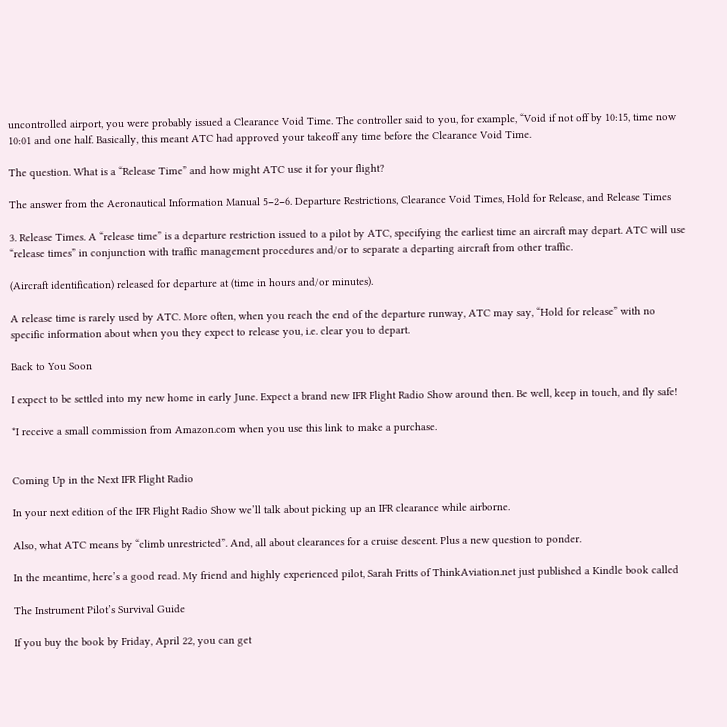uncontrolled airport, you were probably issued a Clearance Void Time. The controller said to you, for example, “Void if not off by 10:15, time now 10:01 and one half. Basically, this meant ATC had approved your takeoff any time before the Clearance Void Time.

The question. What is a “Release Time” and how might ATC use it for your flight?

The answer from the Aeronautical Information Manual 5−2−6. Departure Restrictions, Clearance Void Times, Hold for Release, and Release Times

3. Release Times. A “release time” is a departure restriction issued to a pilot by ATC, specifying the earliest time an aircraft may depart. ATC will use “release times” in conjunction with traffic management procedures and/or to separate a departing aircraft from other traffic.

(Aircraft identification) released for departure at (time in hours and/or minutes).

A release time is rarely used by ATC. More often, when you reach the end of the departure runway, ATC may say, “Hold for release” with no specific information about when you they expect to release you, i.e. clear you to depart.

Back to You Soon

I expect to be settled into my new home in early June. Expect a brand new IFR Flight Radio Show around then. Be well, keep in touch, and fly safe!

*I receive a small commission from Amazon.com when you use this link to make a purchase.


Coming Up in the Next IFR Flight Radio

In your next edition of the IFR Flight Radio Show we’ll talk about picking up an IFR clearance while airborne.

Also, what ATC means by “climb unrestricted”. And, all about clearances for a cruise descent. Plus a new question to ponder.

In the meantime, here’s a good read. My friend and highly experienced pilot, Sarah Fritts of ThinkAviation.net just published a Kindle book called

The Instrument Pilot’s Survival Guide

If you buy the book by Friday, April 22, you can get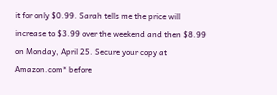it for only $0.99. Sarah tells me the price will increase to $3.99 over the weekend and then $8.99 on Monday, April 25. Secure your copy at Amazon.com* before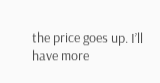the price goes up. I’ll have more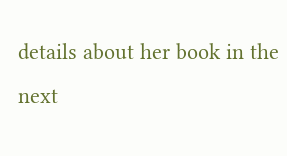details about her book in the next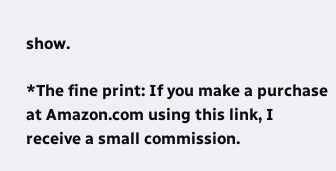show.

*The fine print: If you make a purchase at Amazon.com using this link, I receive a small commission.